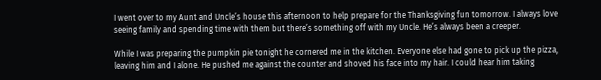I went over to my Aunt and Uncle’s house this afternoon to help prepare for the Thanksgiving fun tomorrow. I always love seeing family and spending time with them but there’s something off with my Uncle. He’s always been a creeper.

While I was preparing the pumpkin pie tonight he cornered me in the kitchen. Everyone else had gone to pick up the pizza, leaving him and I alone. He pushed me against the counter and shoved his face into my hair. I could hear him taking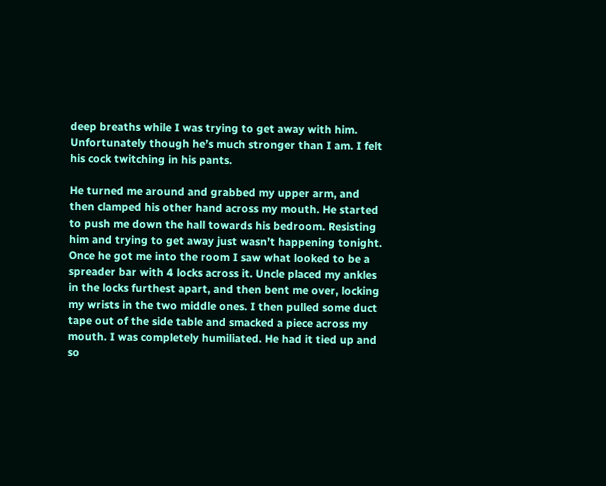deep breaths while I was trying to get away with him. Unfortunately though he’s much stronger than I am. I felt his cock twitching in his pants.

He turned me around and grabbed my upper arm, and then clamped his other hand across my mouth. He started to push me down the hall towards his bedroom. Resisting him and trying to get away just wasn’t happening tonight.
Once he got me into the room I saw what looked to be a spreader bar with 4 locks across it. Uncle placed my ankles in the locks furthest apart, and then bent me over, locking my wrists in the two middle ones. I then pulled some duct tape out of the side table and smacked a piece across my mouth. I was completely humiliated. He had it tied up and so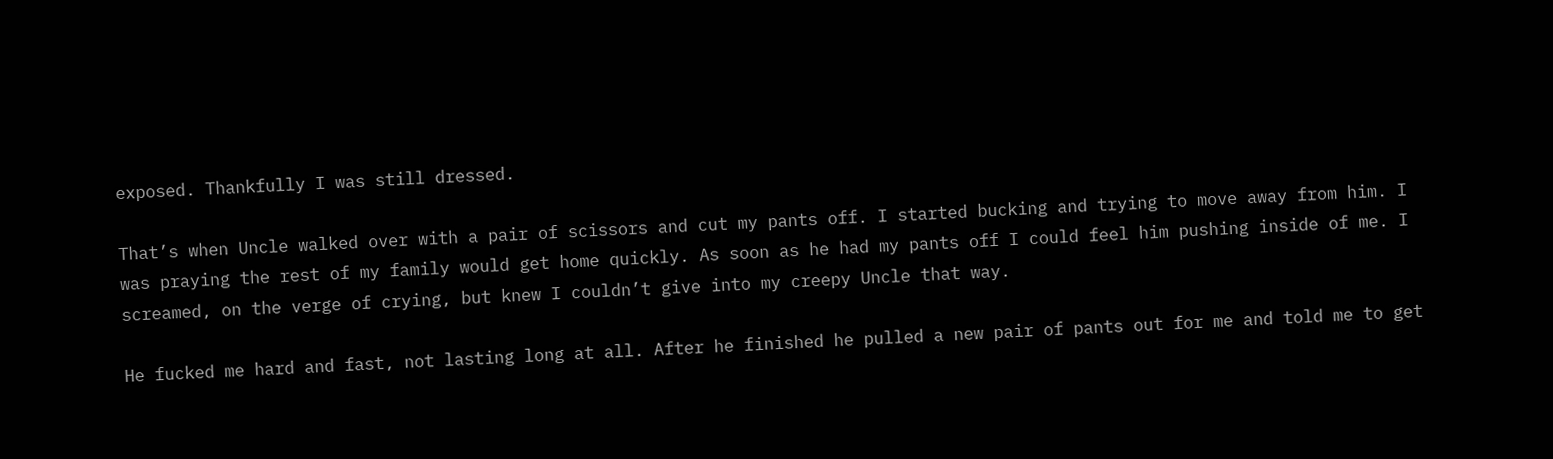exposed. Thankfully I was still dressed.

That’s when Uncle walked over with a pair of scissors and cut my pants off. I started bucking and trying to move away from him. I was praying the rest of my family would get home quickly. As soon as he had my pants off I could feel him pushing inside of me. I screamed, on the verge of crying, but knew I couldn’t give into my creepy Uncle that way.

He fucked me hard and fast, not lasting long at all. After he finished he pulled a new pair of pants out for me and told me to get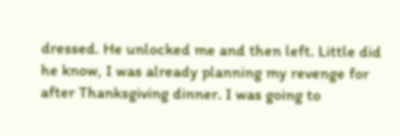dressed. He unlocked me and then left. Little did he know, I was already planning my revenge for after Thanksgiving dinner. I was going to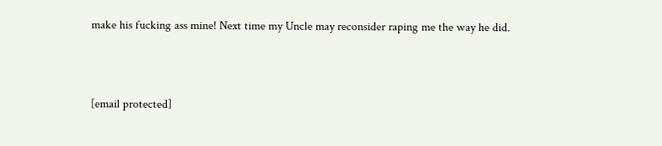make his fucking ass mine! Next time my Uncle may reconsider raping me the way he did.



[email protected]